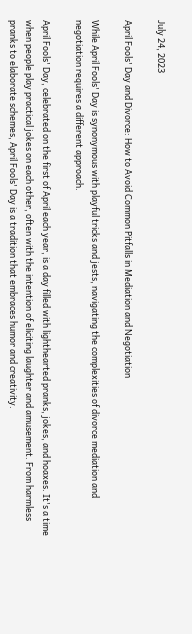July 24, 2023

April Fools' Day and Divorce: How to Avoid Common Pitfalls in Mediation and Negotiation

While April Fools' Day is synonymous with playful tricks and jests, navigating the complexities of divorce mediation and negotiation requires a different approach.

April Fools' Day, celebrated on the first of April each year, is a day filled with lighthearted pranks, jokes, and hoaxes. It's a time when people play practical jokes on each other, often with the intention of eliciting laughter and amusement. From harmless pranks to elaborate schemes, April Fools' Day is a tradition that embraces humor and creativity.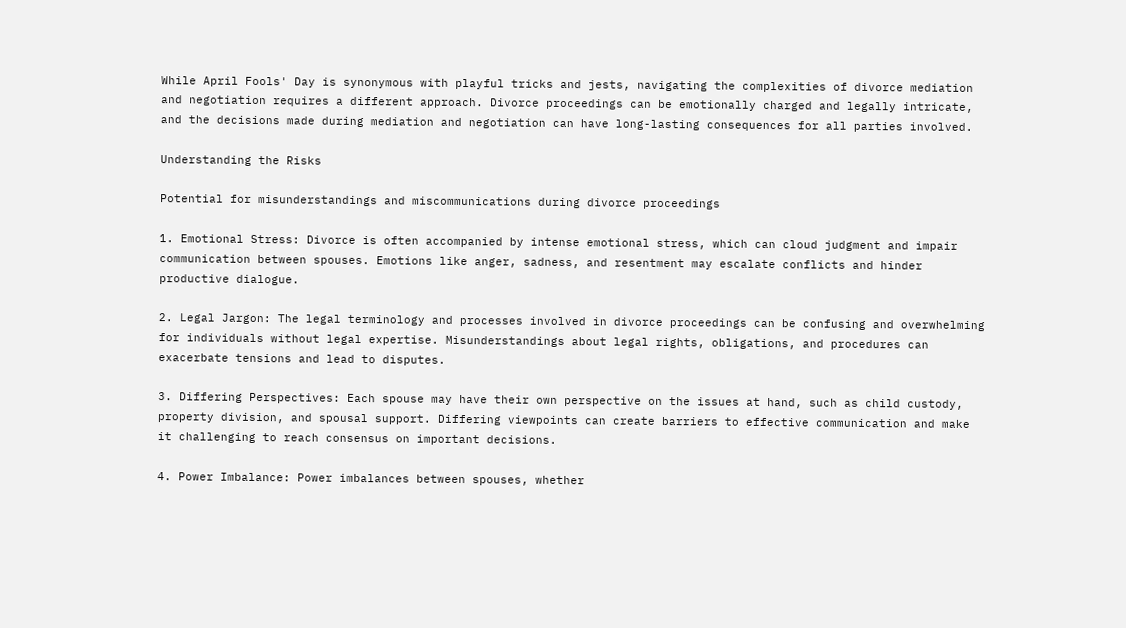While April Fools' Day is synonymous with playful tricks and jests, navigating the complexities of divorce mediation and negotiation requires a different approach. Divorce proceedings can be emotionally charged and legally intricate, and the decisions made during mediation and negotiation can have long-lasting consequences for all parties involved.

Understanding the Risks

Potential for misunderstandings and miscommunications during divorce proceedings

1. Emotional Stress: Divorce is often accompanied by intense emotional stress, which can cloud judgment and impair communication between spouses. Emotions like anger, sadness, and resentment may escalate conflicts and hinder productive dialogue.

2. Legal Jargon: The legal terminology and processes involved in divorce proceedings can be confusing and overwhelming for individuals without legal expertise. Misunderstandings about legal rights, obligations, and procedures can exacerbate tensions and lead to disputes.

3. Differing Perspectives: Each spouse may have their own perspective on the issues at hand, such as child custody, property division, and spousal support. Differing viewpoints can create barriers to effective communication and make it challenging to reach consensus on important decisions.

4. Power Imbalance: Power imbalances between spouses, whether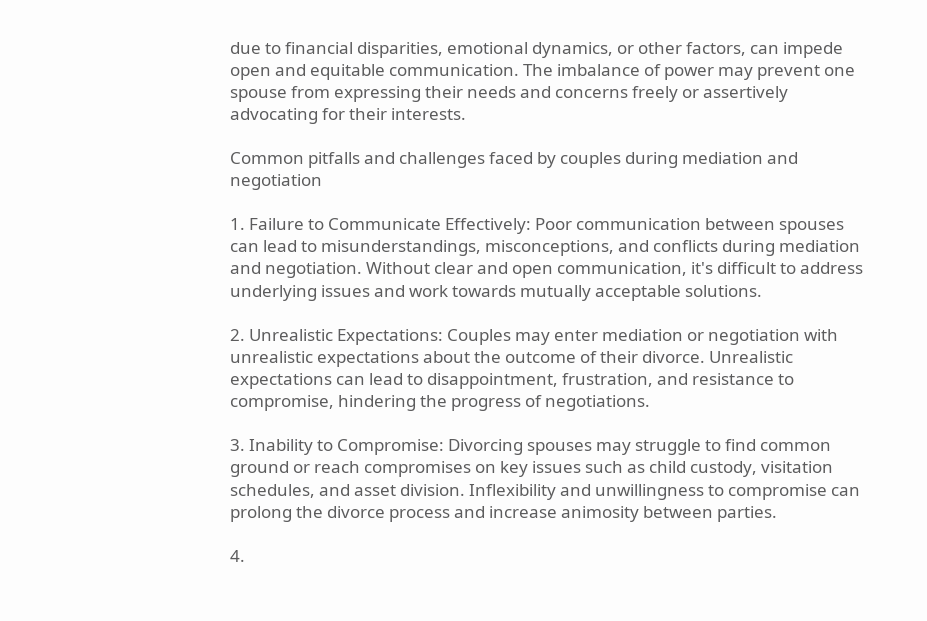due to financial disparities, emotional dynamics, or other factors, can impede open and equitable communication. The imbalance of power may prevent one spouse from expressing their needs and concerns freely or assertively advocating for their interests.

Common pitfalls and challenges faced by couples during mediation and negotiation

1. Failure to Communicate Effectively: Poor communication between spouses can lead to misunderstandings, misconceptions, and conflicts during mediation and negotiation. Without clear and open communication, it's difficult to address underlying issues and work towards mutually acceptable solutions.

2. Unrealistic Expectations: Couples may enter mediation or negotiation with unrealistic expectations about the outcome of their divorce. Unrealistic expectations can lead to disappointment, frustration, and resistance to compromise, hindering the progress of negotiations.

3. Inability to Compromise: Divorcing spouses may struggle to find common ground or reach compromises on key issues such as child custody, visitation schedules, and asset division. Inflexibility and unwillingness to compromise can prolong the divorce process and increase animosity between parties.

4.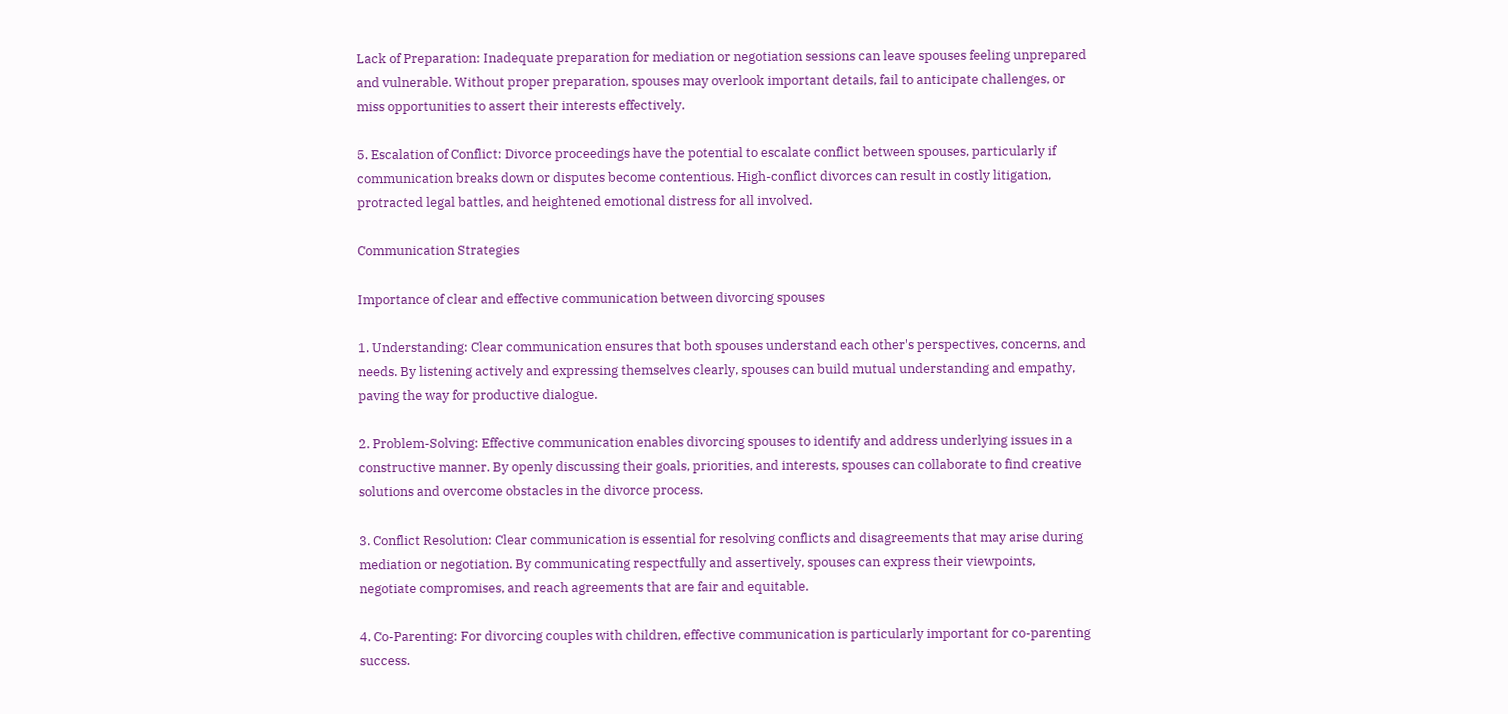Lack of Preparation: Inadequate preparation for mediation or negotiation sessions can leave spouses feeling unprepared and vulnerable. Without proper preparation, spouses may overlook important details, fail to anticipate challenges, or miss opportunities to assert their interests effectively.

5. Escalation of Conflict: Divorce proceedings have the potential to escalate conflict between spouses, particularly if communication breaks down or disputes become contentious. High-conflict divorces can result in costly litigation, protracted legal battles, and heightened emotional distress for all involved.

Communication Strategies

Importance of clear and effective communication between divorcing spouses

1. Understanding: Clear communication ensures that both spouses understand each other's perspectives, concerns, and needs. By listening actively and expressing themselves clearly, spouses can build mutual understanding and empathy, paving the way for productive dialogue.

2. Problem-Solving: Effective communication enables divorcing spouses to identify and address underlying issues in a constructive manner. By openly discussing their goals, priorities, and interests, spouses can collaborate to find creative solutions and overcome obstacles in the divorce process.

3. Conflict Resolution: Clear communication is essential for resolving conflicts and disagreements that may arise during mediation or negotiation. By communicating respectfully and assertively, spouses can express their viewpoints, negotiate compromises, and reach agreements that are fair and equitable.

4. Co-Parenting: For divorcing couples with children, effective communication is particularly important for co-parenting success.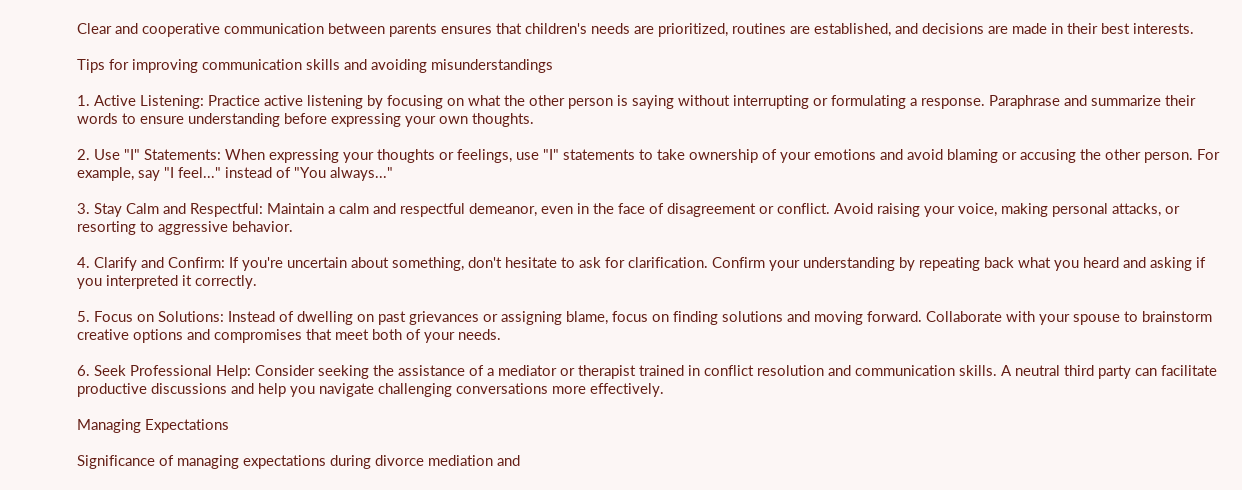Clear and cooperative communication between parents ensures that children's needs are prioritized, routines are established, and decisions are made in their best interests.

Tips for improving communication skills and avoiding misunderstandings

1. Active Listening: Practice active listening by focusing on what the other person is saying without interrupting or formulating a response. Paraphrase and summarize their words to ensure understanding before expressing your own thoughts.

2. Use "I" Statements: When expressing your thoughts or feelings, use "I" statements to take ownership of your emotions and avoid blaming or accusing the other person. For example, say "I feel..." instead of "You always..."

3. Stay Calm and Respectful: Maintain a calm and respectful demeanor, even in the face of disagreement or conflict. Avoid raising your voice, making personal attacks, or resorting to aggressive behavior.

4. Clarify and Confirm: If you're uncertain about something, don't hesitate to ask for clarification. Confirm your understanding by repeating back what you heard and asking if you interpreted it correctly.

5. Focus on Solutions: Instead of dwelling on past grievances or assigning blame, focus on finding solutions and moving forward. Collaborate with your spouse to brainstorm creative options and compromises that meet both of your needs.

6. Seek Professional Help: Consider seeking the assistance of a mediator or therapist trained in conflict resolution and communication skills. A neutral third party can facilitate productive discussions and help you navigate challenging conversations more effectively.

Managing Expectations

Significance of managing expectations during divorce mediation and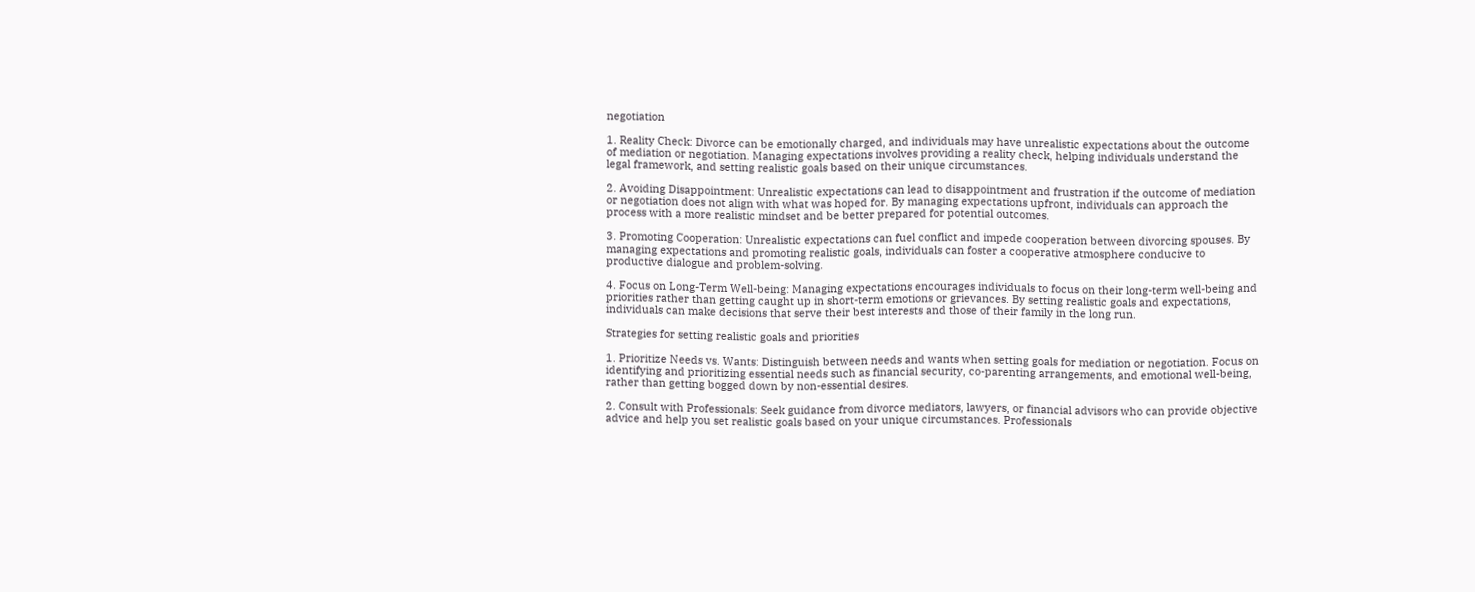negotiation

1. Reality Check: Divorce can be emotionally charged, and individuals may have unrealistic expectations about the outcome of mediation or negotiation. Managing expectations involves providing a reality check, helping individuals understand the legal framework, and setting realistic goals based on their unique circumstances.

2. Avoiding Disappointment: Unrealistic expectations can lead to disappointment and frustration if the outcome of mediation or negotiation does not align with what was hoped for. By managing expectations upfront, individuals can approach the process with a more realistic mindset and be better prepared for potential outcomes.

3. Promoting Cooperation: Unrealistic expectations can fuel conflict and impede cooperation between divorcing spouses. By managing expectations and promoting realistic goals, individuals can foster a cooperative atmosphere conducive to productive dialogue and problem-solving.

4. Focus on Long-Term Well-being: Managing expectations encourages individuals to focus on their long-term well-being and priorities rather than getting caught up in short-term emotions or grievances. By setting realistic goals and expectations, individuals can make decisions that serve their best interests and those of their family in the long run.

Strategies for setting realistic goals and priorities

1. Prioritize Needs vs. Wants: Distinguish between needs and wants when setting goals for mediation or negotiation. Focus on identifying and prioritizing essential needs such as financial security, co-parenting arrangements, and emotional well-being, rather than getting bogged down by non-essential desires.

2. Consult with Professionals: Seek guidance from divorce mediators, lawyers, or financial advisors who can provide objective advice and help you set realistic goals based on your unique circumstances. Professionals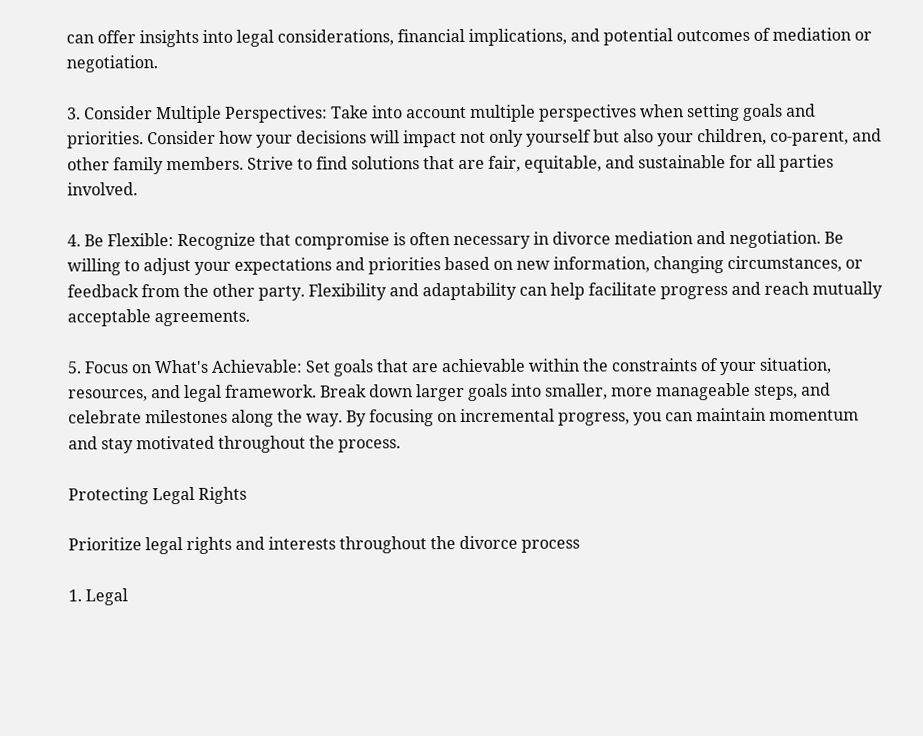can offer insights into legal considerations, financial implications, and potential outcomes of mediation or negotiation.

3. Consider Multiple Perspectives: Take into account multiple perspectives when setting goals and priorities. Consider how your decisions will impact not only yourself but also your children, co-parent, and other family members. Strive to find solutions that are fair, equitable, and sustainable for all parties involved.

4. Be Flexible: Recognize that compromise is often necessary in divorce mediation and negotiation. Be willing to adjust your expectations and priorities based on new information, changing circumstances, or feedback from the other party. Flexibility and adaptability can help facilitate progress and reach mutually acceptable agreements.

5. Focus on What's Achievable: Set goals that are achievable within the constraints of your situation, resources, and legal framework. Break down larger goals into smaller, more manageable steps, and celebrate milestones along the way. By focusing on incremental progress, you can maintain momentum and stay motivated throughout the process.

Protecting Legal Rights

Prioritize legal rights and interests throughout the divorce process

1. Legal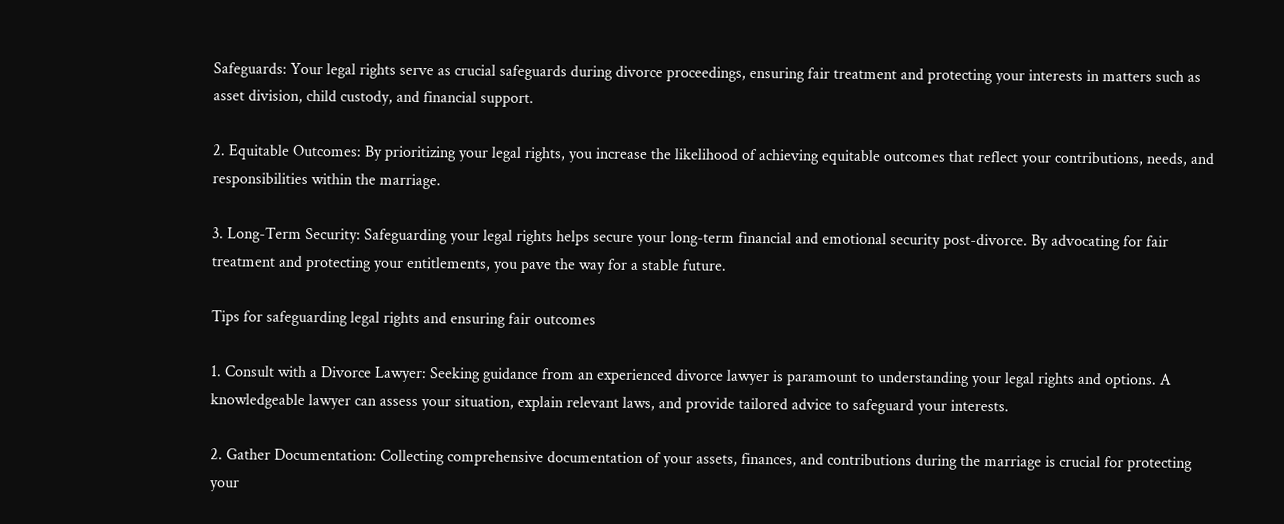Safeguards: Your legal rights serve as crucial safeguards during divorce proceedings, ensuring fair treatment and protecting your interests in matters such as asset division, child custody, and financial support.

2. Equitable Outcomes: By prioritizing your legal rights, you increase the likelihood of achieving equitable outcomes that reflect your contributions, needs, and responsibilities within the marriage.

3. Long-Term Security: Safeguarding your legal rights helps secure your long-term financial and emotional security post-divorce. By advocating for fair treatment and protecting your entitlements, you pave the way for a stable future.

Tips for safeguarding legal rights and ensuring fair outcomes

1. Consult with a Divorce Lawyer: Seeking guidance from an experienced divorce lawyer is paramount to understanding your legal rights and options. A knowledgeable lawyer can assess your situation, explain relevant laws, and provide tailored advice to safeguard your interests.

2. Gather Documentation: Collecting comprehensive documentation of your assets, finances, and contributions during the marriage is crucial for protecting your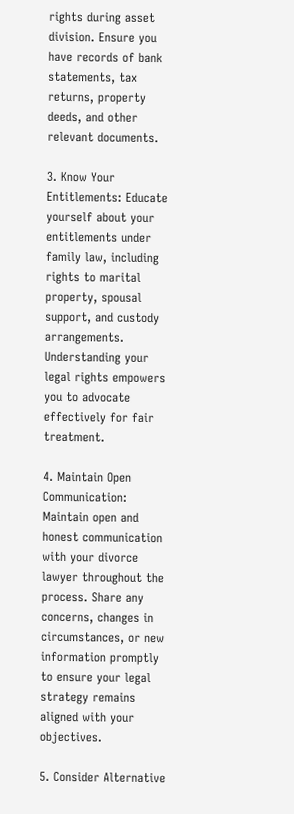rights during asset division. Ensure you have records of bank statements, tax returns, property deeds, and other relevant documents.

3. Know Your Entitlements: Educate yourself about your entitlements under family law, including rights to marital property, spousal support, and custody arrangements. Understanding your legal rights empowers you to advocate effectively for fair treatment.

4. Maintain Open Communication: Maintain open and honest communication with your divorce lawyer throughout the process. Share any concerns, changes in circumstances, or new information promptly to ensure your legal strategy remains aligned with your objectives.

5. Consider Alternative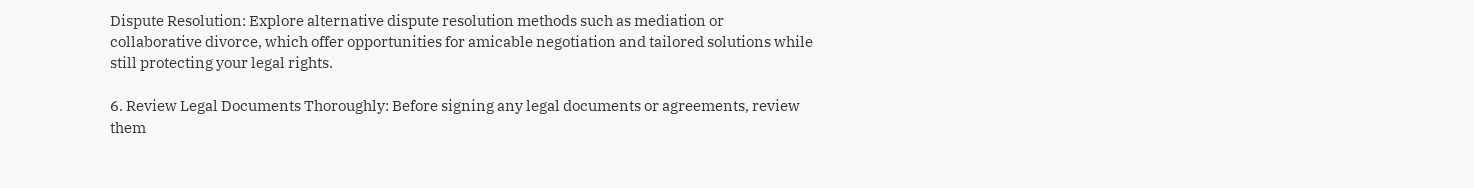Dispute Resolution: Explore alternative dispute resolution methods such as mediation or collaborative divorce, which offer opportunities for amicable negotiation and tailored solutions while still protecting your legal rights.

6. Review Legal Documents Thoroughly: Before signing any legal documents or agreements, review them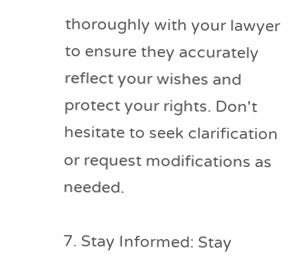thoroughly with your lawyer to ensure they accurately reflect your wishes and protect your rights. Don't hesitate to seek clarification or request modifications as needed.

7. Stay Informed: Stay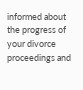informed about the progress of your divorce proceedings and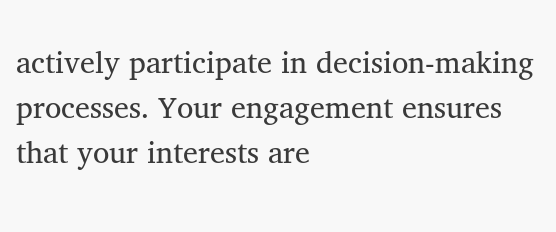actively participate in decision-making processes. Your engagement ensures that your interests are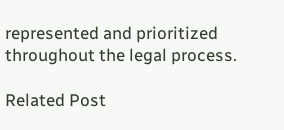represented and prioritized throughout the legal process.

Related Post